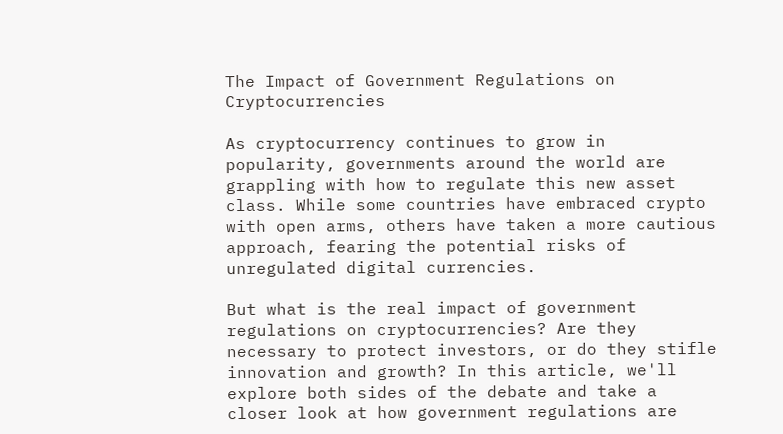The Impact of Government Regulations on Cryptocurrencies

As cryptocurrency continues to grow in popularity, governments around the world are grappling with how to regulate this new asset class. While some countries have embraced crypto with open arms, others have taken a more cautious approach, fearing the potential risks of unregulated digital currencies.

But what is the real impact of government regulations on cryptocurrencies? Are they necessary to protect investors, or do they stifle innovation and growth? In this article, we'll explore both sides of the debate and take a closer look at how government regulations are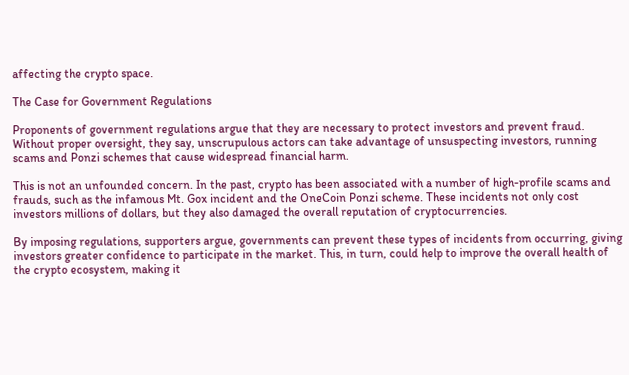affecting the crypto space.

The Case for Government Regulations

Proponents of government regulations argue that they are necessary to protect investors and prevent fraud. Without proper oversight, they say, unscrupulous actors can take advantage of unsuspecting investors, running scams and Ponzi schemes that cause widespread financial harm.

This is not an unfounded concern. In the past, crypto has been associated with a number of high-profile scams and frauds, such as the infamous Mt. Gox incident and the OneCoin Ponzi scheme. These incidents not only cost investors millions of dollars, but they also damaged the overall reputation of cryptocurrencies.

By imposing regulations, supporters argue, governments can prevent these types of incidents from occurring, giving investors greater confidence to participate in the market. This, in turn, could help to improve the overall health of the crypto ecosystem, making it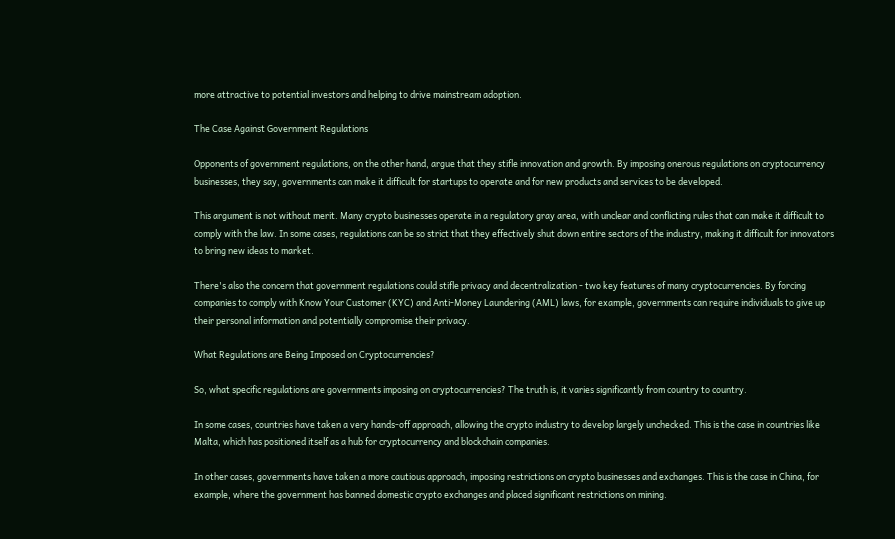more attractive to potential investors and helping to drive mainstream adoption.

The Case Against Government Regulations

Opponents of government regulations, on the other hand, argue that they stifle innovation and growth. By imposing onerous regulations on cryptocurrency businesses, they say, governments can make it difficult for startups to operate and for new products and services to be developed.

This argument is not without merit. Many crypto businesses operate in a regulatory gray area, with unclear and conflicting rules that can make it difficult to comply with the law. In some cases, regulations can be so strict that they effectively shut down entire sectors of the industry, making it difficult for innovators to bring new ideas to market.

There's also the concern that government regulations could stifle privacy and decentralization - two key features of many cryptocurrencies. By forcing companies to comply with Know Your Customer (KYC) and Anti-Money Laundering (AML) laws, for example, governments can require individuals to give up their personal information and potentially compromise their privacy.

What Regulations are Being Imposed on Cryptocurrencies?

So, what specific regulations are governments imposing on cryptocurrencies? The truth is, it varies significantly from country to country.

In some cases, countries have taken a very hands-off approach, allowing the crypto industry to develop largely unchecked. This is the case in countries like Malta, which has positioned itself as a hub for cryptocurrency and blockchain companies.

In other cases, governments have taken a more cautious approach, imposing restrictions on crypto businesses and exchanges. This is the case in China, for example, where the government has banned domestic crypto exchanges and placed significant restrictions on mining.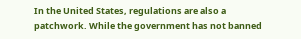In the United States, regulations are also a patchwork. While the government has not banned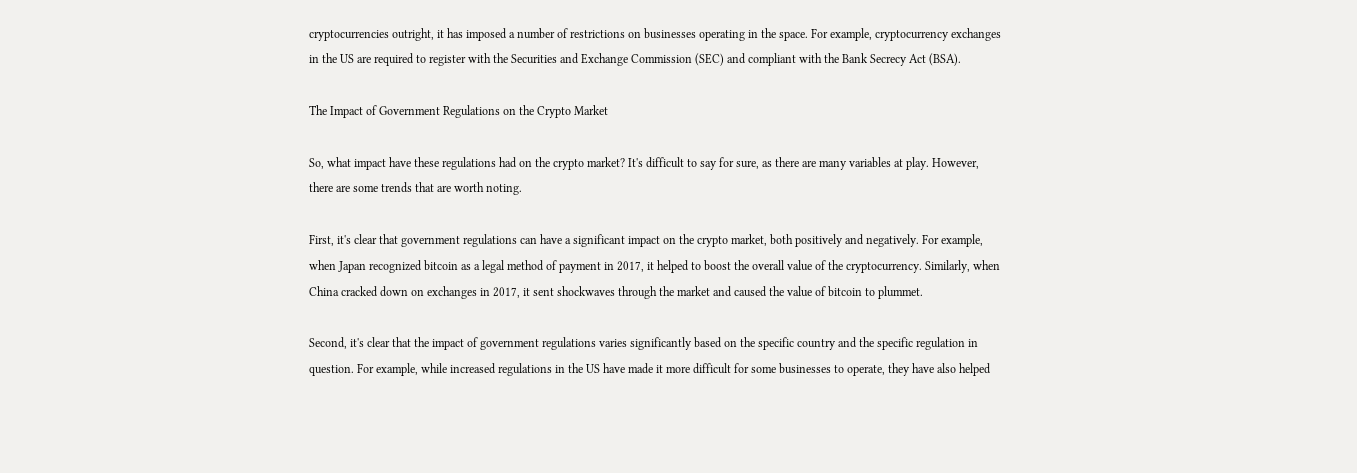cryptocurrencies outright, it has imposed a number of restrictions on businesses operating in the space. For example, cryptocurrency exchanges in the US are required to register with the Securities and Exchange Commission (SEC) and compliant with the Bank Secrecy Act (BSA).

The Impact of Government Regulations on the Crypto Market

So, what impact have these regulations had on the crypto market? It's difficult to say for sure, as there are many variables at play. However, there are some trends that are worth noting.

First, it's clear that government regulations can have a significant impact on the crypto market, both positively and negatively. For example, when Japan recognized bitcoin as a legal method of payment in 2017, it helped to boost the overall value of the cryptocurrency. Similarly, when China cracked down on exchanges in 2017, it sent shockwaves through the market and caused the value of bitcoin to plummet.

Second, it's clear that the impact of government regulations varies significantly based on the specific country and the specific regulation in question. For example, while increased regulations in the US have made it more difficult for some businesses to operate, they have also helped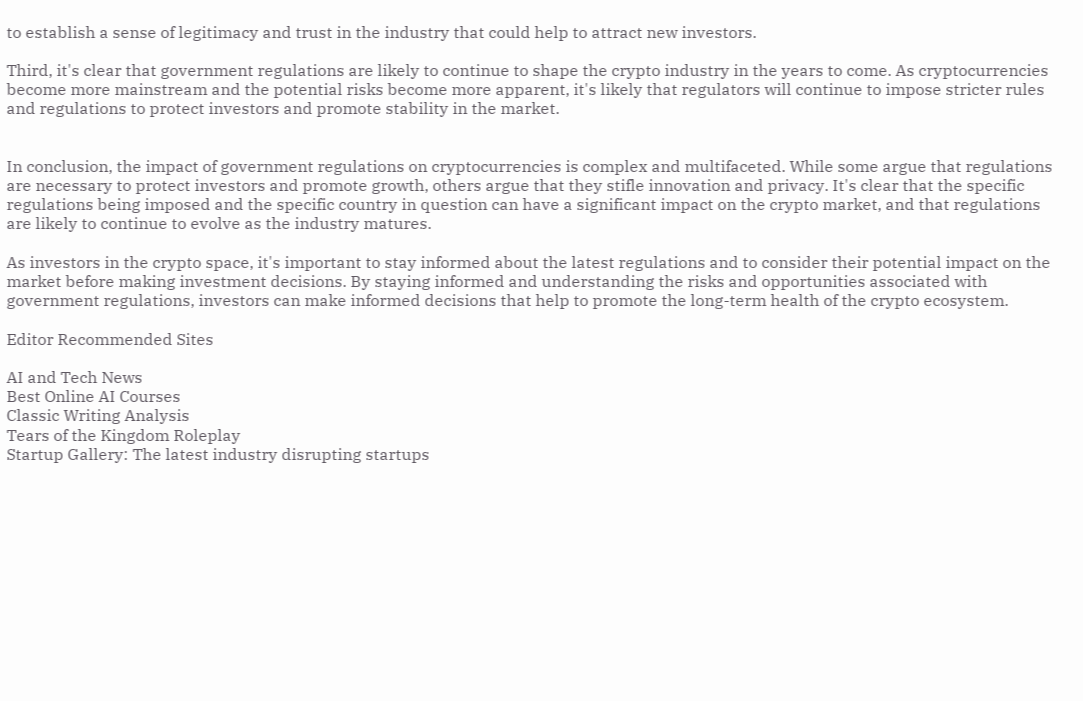to establish a sense of legitimacy and trust in the industry that could help to attract new investors.

Third, it's clear that government regulations are likely to continue to shape the crypto industry in the years to come. As cryptocurrencies become more mainstream and the potential risks become more apparent, it's likely that regulators will continue to impose stricter rules and regulations to protect investors and promote stability in the market.


In conclusion, the impact of government regulations on cryptocurrencies is complex and multifaceted. While some argue that regulations are necessary to protect investors and promote growth, others argue that they stifle innovation and privacy. It's clear that the specific regulations being imposed and the specific country in question can have a significant impact on the crypto market, and that regulations are likely to continue to evolve as the industry matures.

As investors in the crypto space, it's important to stay informed about the latest regulations and to consider their potential impact on the market before making investment decisions. By staying informed and understanding the risks and opportunities associated with government regulations, investors can make informed decisions that help to promote the long-term health of the crypto ecosystem.

Editor Recommended Sites

AI and Tech News
Best Online AI Courses
Classic Writing Analysis
Tears of the Kingdom Roleplay
Startup Gallery: The latest industry disrupting startups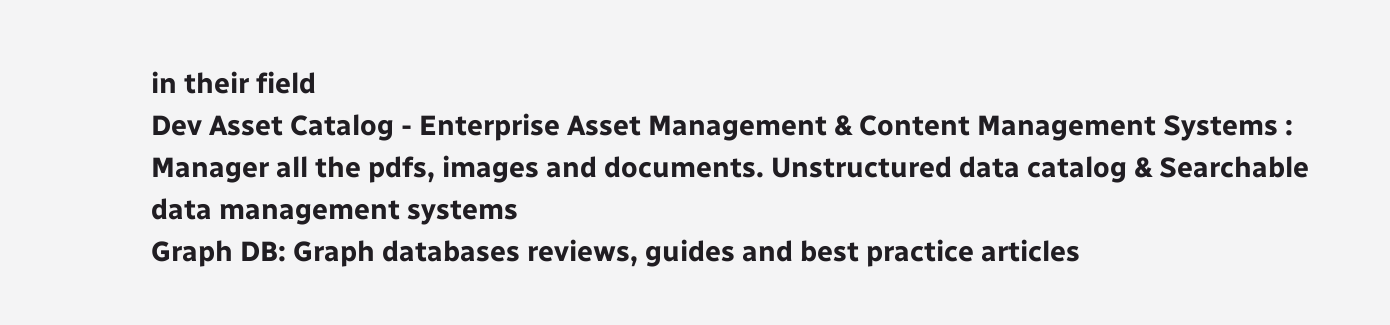in their field
Dev Asset Catalog - Enterprise Asset Management & Content Management Systems : Manager all the pdfs, images and documents. Unstructured data catalog & Searchable data management systems
Graph DB: Graph databases reviews, guides and best practice articles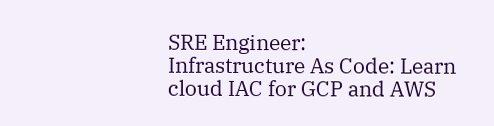SRE Engineer:
Infrastructure As Code: Learn cloud IAC for GCP and AWS